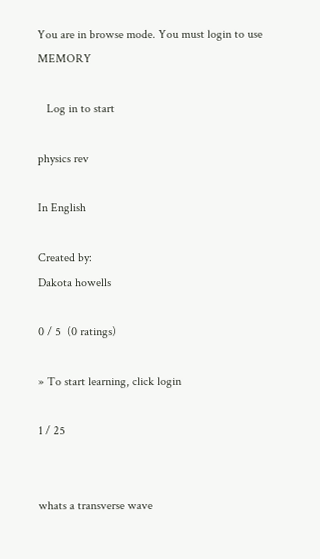You are in browse mode. You must login to use MEMORY

   Log in to start

physics rev

In English

Created by:
Dakota howells

0 / 5  (0 ratings)

» To start learning, click login

1 / 25


whats a transverse wave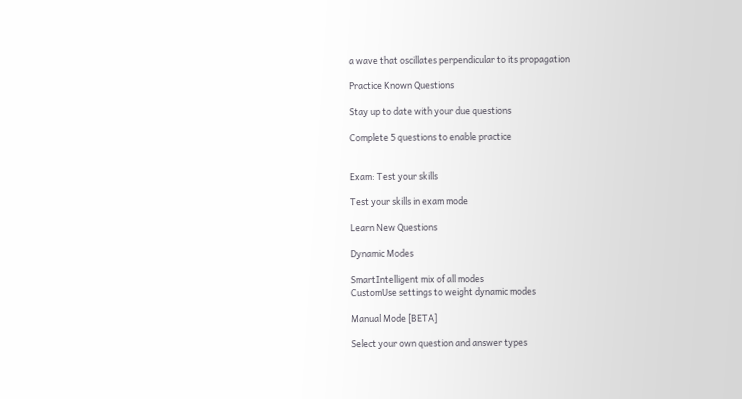a wave that oscillates perpendicular to its propagation

Practice Known Questions

Stay up to date with your due questions

Complete 5 questions to enable practice


Exam: Test your skills

Test your skills in exam mode

Learn New Questions

Dynamic Modes

SmartIntelligent mix of all modes
CustomUse settings to weight dynamic modes

Manual Mode [BETA]

Select your own question and answer types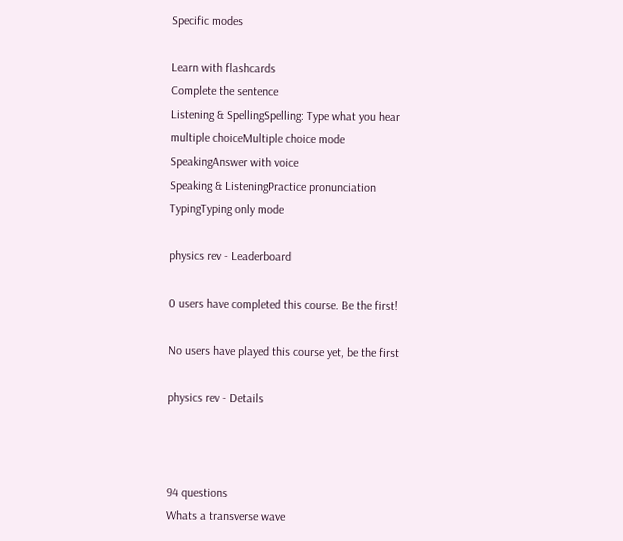Specific modes

Learn with flashcards
Complete the sentence
Listening & SpellingSpelling: Type what you hear
multiple choiceMultiple choice mode
SpeakingAnswer with voice
Speaking & ListeningPractice pronunciation
TypingTyping only mode

physics rev - Leaderboard

0 users have completed this course. Be the first!

No users have played this course yet, be the first

physics rev - Details



94 questions
Whats a transverse wave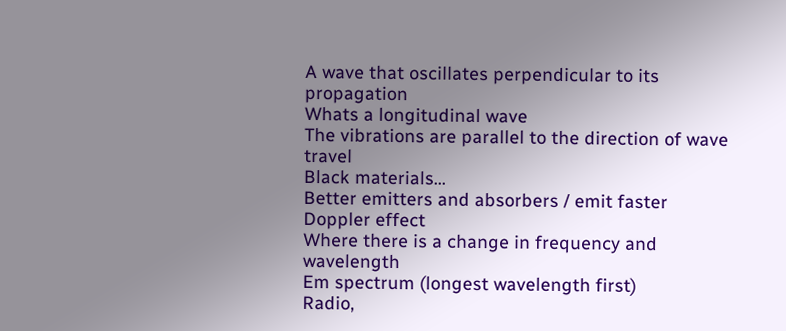A wave that oscillates perpendicular to its propagation
Whats a longitudinal wave
The vibrations are parallel to the direction of wave travel
Black materials...
Better emitters and absorbers / emit faster
Doppler effect
Where there is a change in frequency and wavelength
Em spectrum (longest wavelength first)
Radio,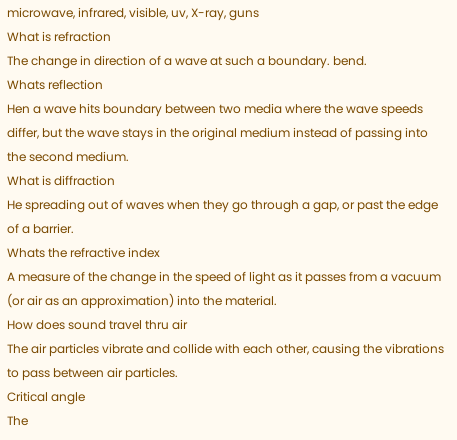microwave, infrared, visible, uv, X-ray, guns
What is refraction
The change in direction of a wave at such a boundary. bend.
Whats reflection
Hen a wave hits boundary between two media where the wave speeds differ, but the wave stays in the original medium instead of passing into the second medium.
What is diffraction
He spreading out of waves when they go through a gap, or past the edge of a barrier.
Whats the refractive index
A measure of the change in the speed of light as it passes from a vacuum (or air as an approximation) into the material.
How does sound travel thru air
The air particles vibrate and collide with each other, causing the vibrations to pass between air particles.
Critical angle
The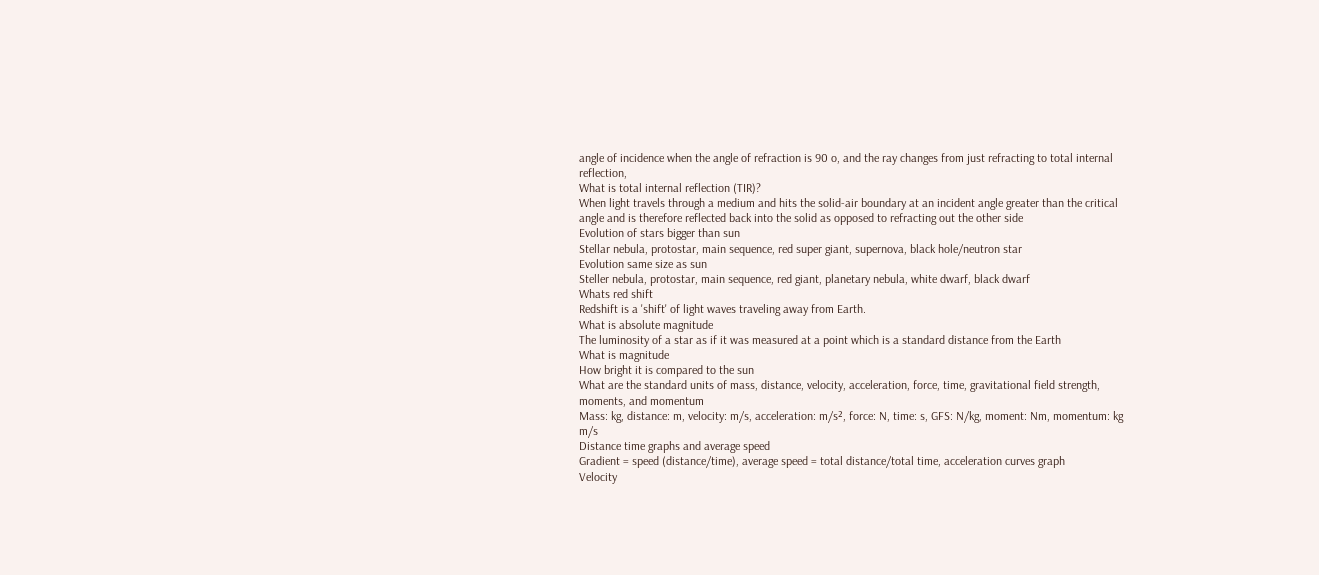angle of incidence when the angle of refraction is 90 o, and the ray changes from just refracting to total internal reflection,
What is total internal reflection (TIR)?
When light travels through a medium and hits the solid-air boundary at an incident angle greater than the critical angle and is therefore reflected back into the solid as opposed to refracting out the other side
Evolution of stars bigger than sun
Stellar nebula, protostar, main sequence, red super giant, supernova, black hole/neutron star
Evolution same size as sun
Steller nebula, protostar, main sequence, red giant, planetary nebula, white dwarf, black dwarf
Whats red shift
Redshift is a 'shift' of light waves traveling away from Earth.
What is absolute magnitude
The luminosity of a star as if it was measured at a point which is a standard distance from the Earth
What is magnitude
How bright it is compared to the sun
What are the standard units of mass, distance, velocity, acceleration, force, time, gravitational field strength, moments, and momentum
Mass: kg, distance: m, velocity: m/s, acceleration: m/s², force: N, time: s, GFS: N/kg, moment: Nm, momentum: kg m/s
Distance time graphs and average speed
Gradient = speed (distance/time), average speed = total distance/total time, acceleration curves graph
Velocity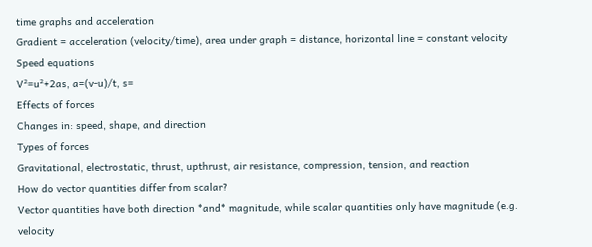time graphs and acceleration
Gradient = acceleration (velocity/time), area under graph = distance, horizontal line = constant velocity
Speed equations
V²=u²+2as, a=(v-u)/t, s=
Effects of forces
Changes in: speed, shape, and direction
Types of forces
Gravitational, electrostatic, thrust, upthrust, air resistance, compression, tension, and reaction
How do vector quantities differ from scalar?
Vector quantities have both direction *and* magnitude, while scalar quantities only have magnitude (e.g. velocity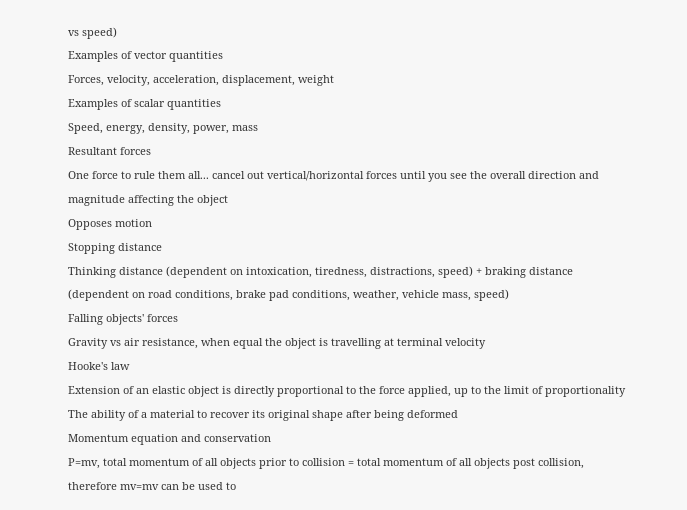vs speed)
Examples of vector quantities
Forces, velocity, acceleration, displacement, weight
Examples of scalar quantities
Speed, energy, density, power, mass
Resultant forces
One force to rule them all... cancel out vertical/horizontal forces until you see the overall direction and magnitude affecting the object
Opposes motion
Stopping distance
Thinking distance (dependent on intoxication, tiredness, distractions, speed) + braking distance (dependent on road conditions, brake pad conditions, weather, vehicle mass, speed)
Falling objects' forces
Gravity vs air resistance, when equal the object is travelling at terminal velocity
Hooke's law
Extension of an elastic object is directly proportional to the force applied, up to the limit of proportionality
The ability of a material to recover its original shape after being deformed
Momentum equation and conservation
P=mv, total momentum of all objects prior to collision = total momentum of all objects post collision, therefore mv=mv can be used to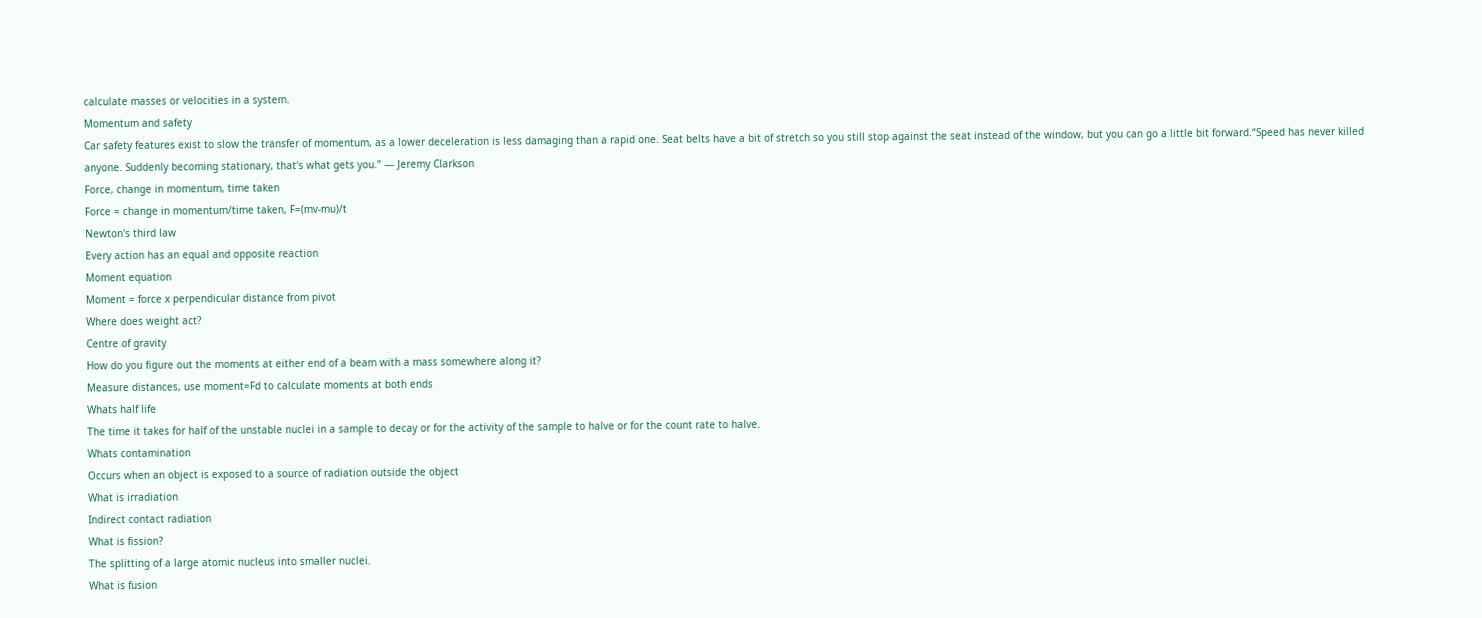calculate masses or velocities in a system.
Momentum and safety
Car safety features exist to slow the transfer of momentum, as a lower deceleration is less damaging than a rapid one. Seat belts have a bit of stretch so you still stop against the seat instead of the window, but you can go a little bit forward.“Speed has never killed anyone. Suddenly becoming stationary, that's what gets you.” ― Jeremy Clarkson
Force, change in momentum, time taken
Force = change in momentum/time taken, F=(mv-mu)/t
Newton's third law
Every action has an equal and opposite reaction
Moment equation
Moment = force x perpendicular distance from pivot
Where does weight act?
Centre of gravity
How do you figure out the moments at either end of a beam with a mass somewhere along it?
Measure distances, use moment=Fd to calculate moments at both ends
Whats half life
The time it takes for half of the unstable nuclei in a sample to decay or for the activity of the sample to halve or for the count rate to halve.
Whats contamination
Occurs when an object is exposed to a source of radiation outside the object
What is irradiation
Indirect contact radiation
What is fission?
The splitting of a large atomic nucleus into smaller nuclei.
What is fusion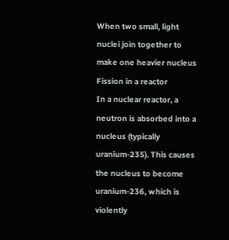When two small, light nuclei join together to make one heavier nucleus
Fission in a reactor
In a nuclear reactor, a neutron is absorbed into a nucleus (typically uranium-235). This causes the nucleus to become uranium-236, which is violently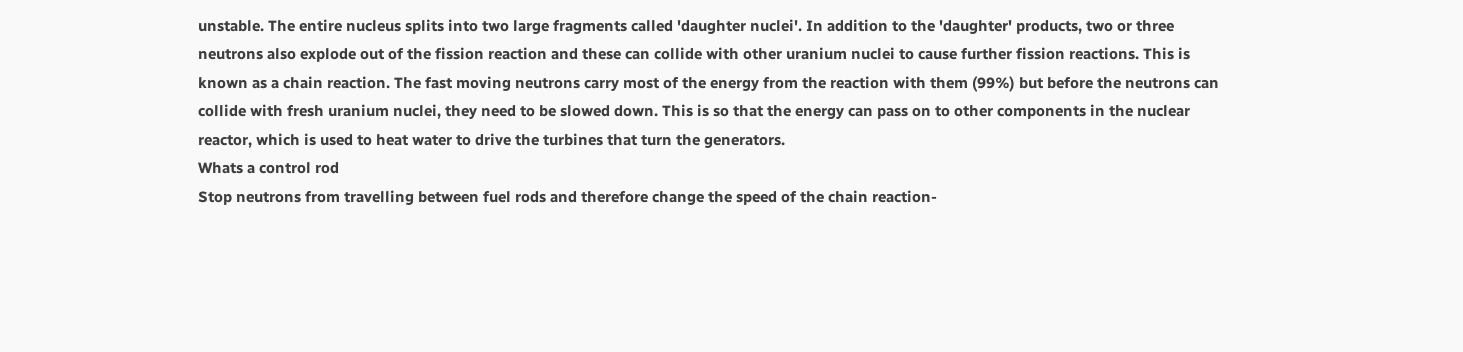unstable. The entire nucleus splits into two large fragments called 'daughter nuclei'. In addition to the 'daughter' products, two or three neutrons also explode out of the fission reaction and these can collide with other uranium nuclei to cause further fission reactions. This is known as a chain reaction. The fast moving neutrons carry most of the energy from the reaction with them (99%) but before the neutrons can collide with fresh uranium nuclei, they need to be slowed down. This is so that the energy can pass on to other components in the nuclear reactor, which is used to heat water to drive the turbines that turn the generators.
Whats a control rod
Stop neutrons from travelling between fuel rods and therefore change the speed of the chain reaction-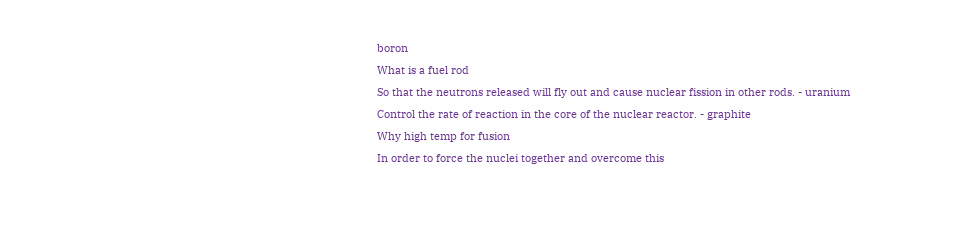boron
What is a fuel rod
So that the neutrons released will fly out and cause nuclear fission in other rods. - uranium
Control the rate of reaction in the core of the nuclear reactor. - graphite
Why high temp for fusion
In order to force the nuclei together and overcome this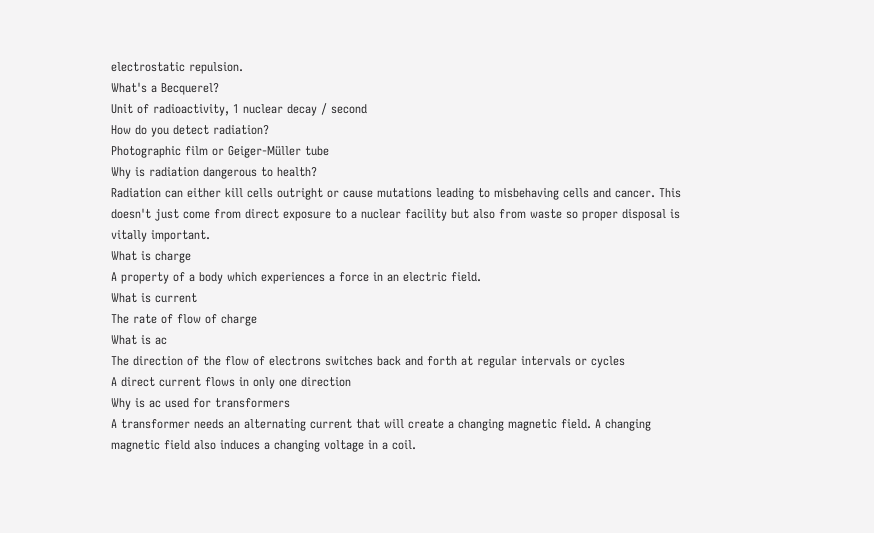electrostatic repulsion.
What's a Becquerel?
Unit of radioactivity, 1 nuclear decay / second
How do you detect radiation?
Photographic film or Geiger-Müller tube
Why is radiation dangerous to health?
Radiation can either kill cells outright or cause mutations leading to misbehaving cells and cancer. This doesn't just come from direct exposure to a nuclear facility but also from waste so proper disposal is vitally important.
What is charge
A property of a body which experiences a force in an electric field.
What is current
The rate of flow of charge
What is ac
The direction of the flow of electrons switches back and forth at regular intervals or cycles
A direct current flows in only one direction
Why is ac used for transformers
A transformer needs an alternating current that will create a changing magnetic field. A changing magnetic field also induces a changing voltage in a coil.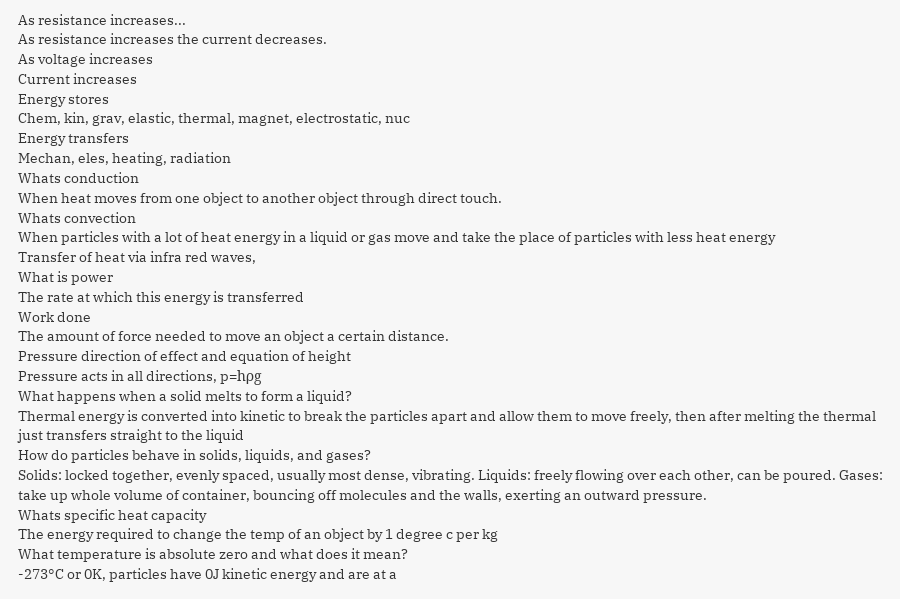As resistance increases...
As resistance increases the current decreases.
As voltage increases
Current increases
Energy stores
Chem, kin, grav, elastic, thermal, magnet, electrostatic, nuc
Energy transfers
Mechan, eles, heating, radiation
Whats conduction
When heat moves from one object to another object through direct touch.
Whats convection
When particles with a lot of heat energy in a liquid or gas move and take the place of particles with less heat energy
Transfer of heat via infra red waves,
What is power
The rate at which this energy is transferred
Work done
The amount of force needed to move an object a certain distance.
Pressure direction of effect and equation of height
Pressure acts in all directions, p=hρg
What happens when a solid melts to form a liquid?
Thermal energy is converted into kinetic to break the particles apart and allow them to move freely, then after melting the thermal just transfers straight to the liquid
How do particles behave in solids, liquids, and gases?
Solids: locked together, evenly spaced, usually most dense, vibrating. Liquids: freely flowing over each other, can be poured. Gases: take up whole volume of container, bouncing off molecules and the walls, exerting an outward pressure.
Whats specific heat capacity
The energy required to change the temp of an object by 1 degree c per kg
What temperature is absolute zero and what does it mean?
-273°C or 0K, particles have 0J kinetic energy and are at a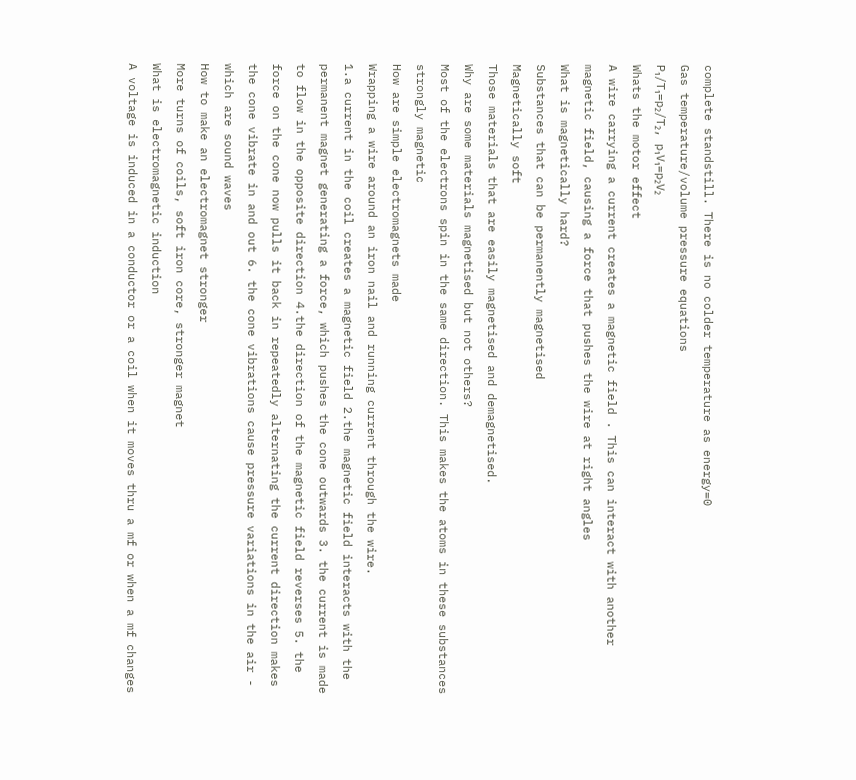complete standstill. There is no colder temperature as energy=0
Gas temperature/volume pressure equations
P₁/T₁=p₂/T₂, p₁V₁=p₂V₂
Whats the motor effect
A wire carrying a current creates a magnetic field . This can interact with another magnetic field, causing a force that pushes the wire at right angles
What is magnetically hard?
Substances that can be permanently magnetised
Magnetically soft
Those materials that are easily magnetised and demagnetised.
Why are some materials magnetised but not others?
Most of the electrons spin in the same direction. This makes the atoms in these substances strongly magnetic
How are simple electromagnets made
Wrapping a wire around an iron nail and running current through the wire.
1.a current in the coil creates a magnetic field 2.the magnetic field interacts with the permanent magnet generating a force, which pushes the cone outwards 3. the current is made to flow in the opposite direction 4.the direction of the magnetic field reverses 5. the force on the cone now pulls it back in repeatedly alternating the current direction makes the cone vibrate in and out 6. the cone vibrations cause pressure variations in the air - which are sound waves
How to make an electromagnet stronger
More turns of coils, soft iron core, stronger magnet
What is electromagnetic induction
A voltage is induced in a conductor or a coil when it moves thru a mf or when a mf changes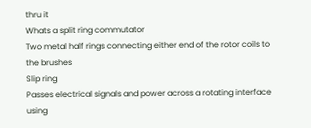thru it
Whats a split ring commutator
Two metal half rings connecting either end of the rotor coils to the brushes
Slip ring
Passes electrical signals and power across a rotating interface using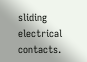sliding electrical contacts.